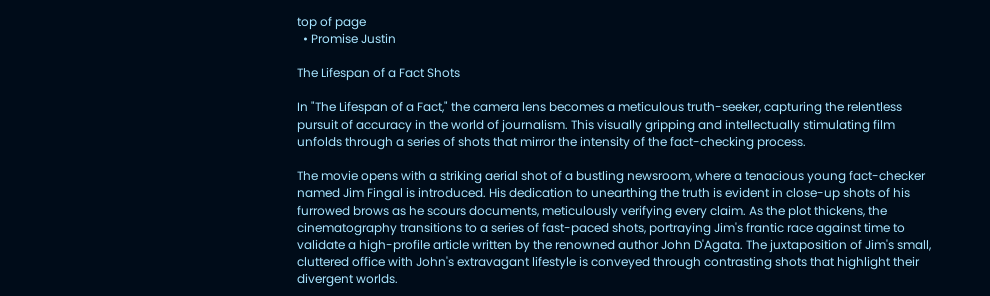top of page
  • Promise Justin

The Lifespan of a Fact Shots

In "The Lifespan of a Fact," the camera lens becomes a meticulous truth-seeker, capturing the relentless pursuit of accuracy in the world of journalism. This visually gripping and intellectually stimulating film unfolds through a series of shots that mirror the intensity of the fact-checking process.

The movie opens with a striking aerial shot of a bustling newsroom, where a tenacious young fact-checker named Jim Fingal is introduced. His dedication to unearthing the truth is evident in close-up shots of his furrowed brows as he scours documents, meticulously verifying every claim. As the plot thickens, the cinematography transitions to a series of fast-paced shots, portraying Jim's frantic race against time to validate a high-profile article written by the renowned author John D'Agata. The juxtaposition of Jim's small, cluttered office with John's extravagant lifestyle is conveyed through contrasting shots that highlight their divergent worlds.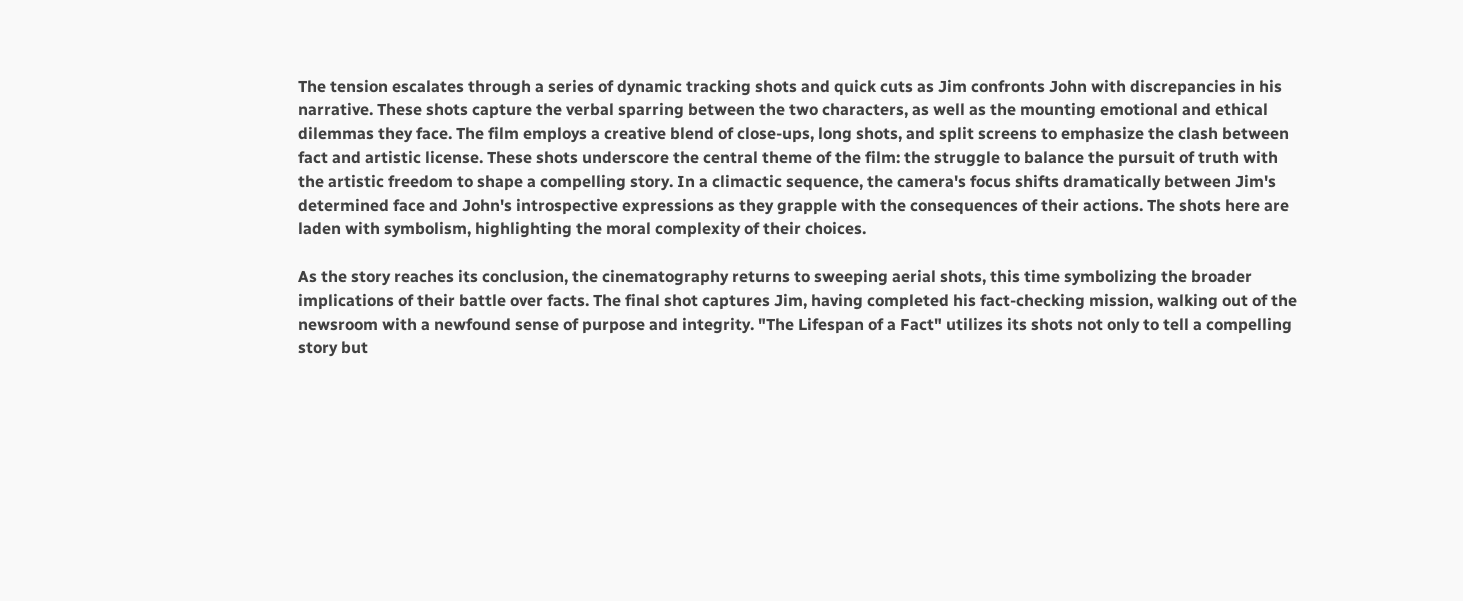The tension escalates through a series of dynamic tracking shots and quick cuts as Jim confronts John with discrepancies in his narrative. These shots capture the verbal sparring between the two characters, as well as the mounting emotional and ethical dilemmas they face. The film employs a creative blend of close-ups, long shots, and split screens to emphasize the clash between fact and artistic license. These shots underscore the central theme of the film: the struggle to balance the pursuit of truth with the artistic freedom to shape a compelling story. In a climactic sequence, the camera's focus shifts dramatically between Jim's determined face and John's introspective expressions as they grapple with the consequences of their actions. The shots here are laden with symbolism, highlighting the moral complexity of their choices.

As the story reaches its conclusion, the cinematography returns to sweeping aerial shots, this time symbolizing the broader implications of their battle over facts. The final shot captures Jim, having completed his fact-checking mission, walking out of the newsroom with a newfound sense of purpose and integrity. "The Lifespan of a Fact" utilizes its shots not only to tell a compelling story but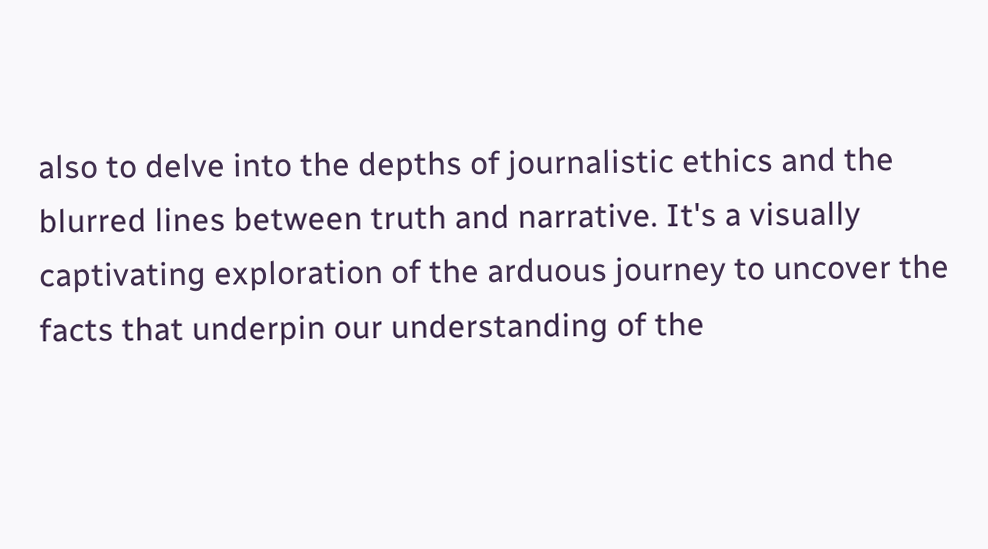also to delve into the depths of journalistic ethics and the blurred lines between truth and narrative. It's a visually captivating exploration of the arduous journey to uncover the facts that underpin our understanding of the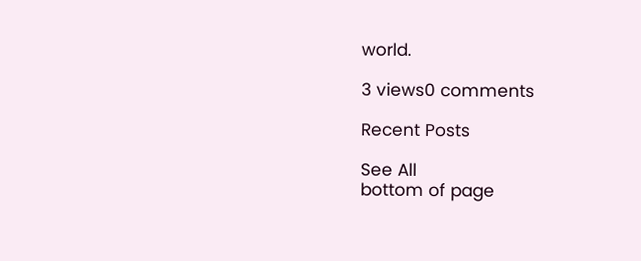world.

3 views0 comments

Recent Posts

See All
bottom of page